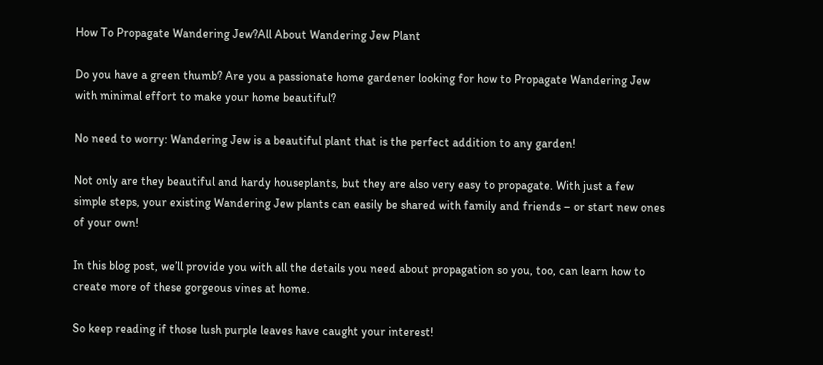How To Propagate Wandering Jew?All About Wandering Jew Plant

Do you have a green thumb? Are you a passionate home gardener looking for how to Propagate Wandering Jew with minimal effort to make your home beautiful?

No need to worry: Wandering Jew is a beautiful plant that is the perfect addition to any garden!

Not only are they beautiful and hardy houseplants, but they are also very easy to propagate. With just a few simple steps, your existing Wandering Jew plants can easily be shared with family and friends – or start new ones of your own!

In this blog post, we’ll provide you with all the details you need about propagation so you, too, can learn how to create more of these gorgeous vines at home.

So keep reading if those lush purple leaves have caught your interest!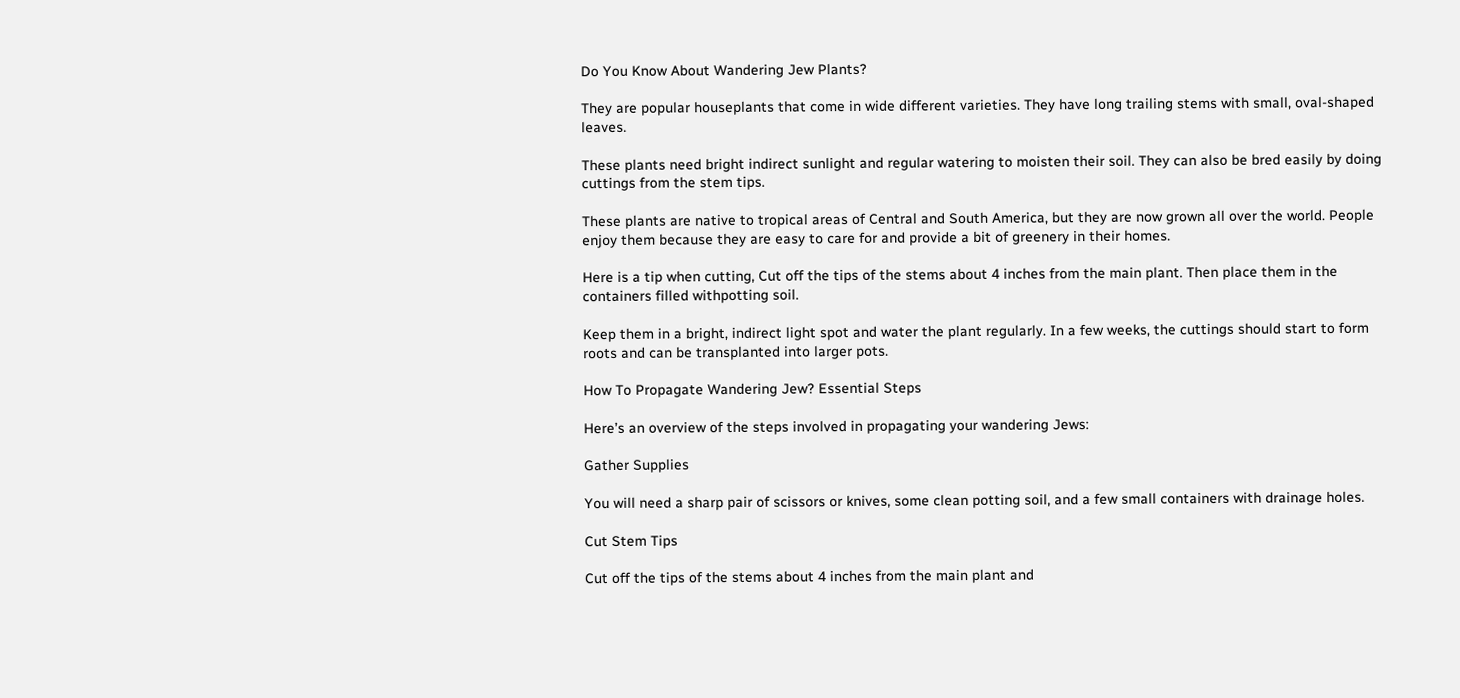Do You Know About Wandering Jew Plants?

They are popular houseplants that come in wide different varieties. They have long trailing stems with small, oval-shaped leaves.

These plants need bright indirect sunlight and regular watering to moisten their soil. They can also be bred easily by doing cuttings from the stem tips.

These plants are native to tropical areas of Central and South America, but they are now grown all over the world. People enjoy them because they are easy to care for and provide a bit of greenery in their homes.

Here is a tip when cutting, Cut off the tips of the stems about 4 inches from the main plant. Then place them in the containers filled withpotting soil.

Keep them in a bright, indirect light spot and water the plant regularly. In a few weeks, the cuttings should start to form roots and can be transplanted into larger pots.

How To Propagate Wandering Jew? Essential Steps

Here’s an overview of the steps involved in propagating your wandering Jews:

Gather Supplies

You will need a sharp pair of scissors or knives, some clean potting soil, and a few small containers with drainage holes.

Cut Stem Tips

Cut off the tips of the stems about 4 inches from the main plant and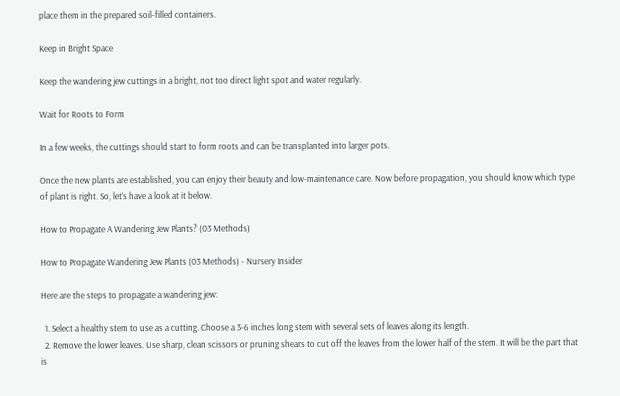place them in the prepared soil-filled containers.

Keep in Bright Space

Keep the wandering jew cuttings in a bright, not too direct light spot and water regularly.

Wait for Roots to Form

In a few weeks, the cuttings should start to form roots and can be transplanted into larger pots.

Once the new plants are established, you can enjoy their beauty and low-maintenance care. Now before propagation, you should know which type of plant is right. So, let’s have a look at it below.

How to Propagate A Wandering Jew Plants? (03 Methods)

How to Propagate Wandering Jew Plants (03 Methods) - Nursery Insider

Here are the steps to propagate a wandering jew:

  1. Select a healthy stem to use as a cutting. Choose a 3-6 inches long stem with several sets of leaves along its length.
  2. Remove the lower leaves. Use sharp, clean scissors or pruning shears to cut off the leaves from the lower half of the stem. It will be the part that is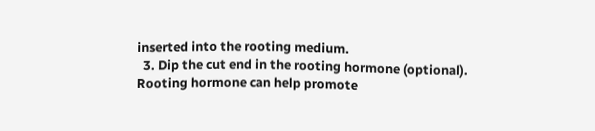inserted into the rooting medium.
  3. Dip the cut end in the rooting hormone (optional). Rooting hormone can help promote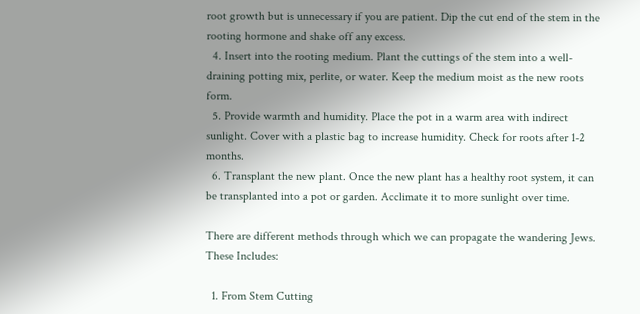root growth but is unnecessary if you are patient. Dip the cut end of the stem in the rooting hormone and shake off any excess.
  4. Insert into the rooting medium. Plant the cuttings of the stem into a well-draining potting mix, perlite, or water. Keep the medium moist as the new roots form.
  5. Provide warmth and humidity. Place the pot in a warm area with indirect sunlight. Cover with a plastic bag to increase humidity. Check for roots after 1-2 months.
  6. Transplant the new plant. Once the new plant has a healthy root system, it can be transplanted into a pot or garden. Acclimate it to more sunlight over time.

There are different methods through which we can propagate the wandering Jews. These Includes:

  1. From Stem Cutting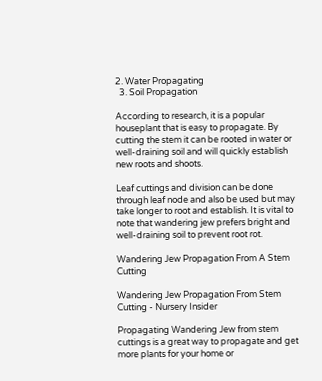2. Water Propagating
  3. Soil Propagation

According to research, it is a popular houseplant that is easy to propagate. By cutting the stem it can be rooted in water or well-draining soil and will quickly establish new roots and shoots.

Leaf cuttings and division can be done through leaf node and also be used but may take longer to root and establish. It is vital to note that wandering jew prefers bright and well-draining soil to prevent root rot.

Wandering Jew Propagation From A Stem Cutting

Wandering Jew Propagation From Stem Cutting - Nursery Insider

Propagating Wandering Jew from stem cuttings is a great way to propagate and get more plants for your home or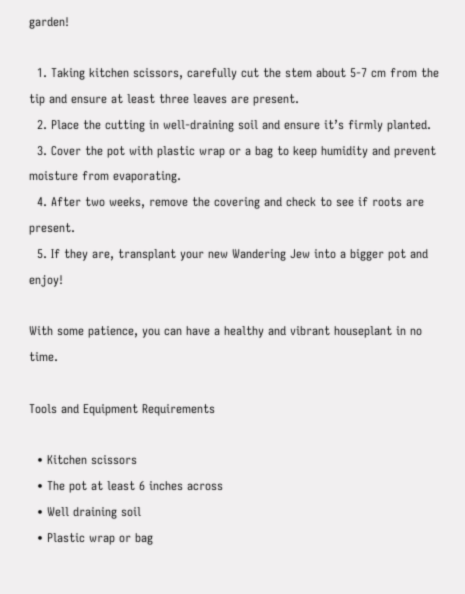garden!

  1. Taking kitchen scissors, carefully cut the stem about 5-7 cm from the tip and ensure at least three leaves are present.
  2. Place the cutting in well-draining soil and ensure it’s firmly planted.
  3. Cover the pot with plastic wrap or a bag to keep humidity and prevent moisture from evaporating.
  4. After two weeks, remove the covering and check to see if roots are present.
  5. If they are, transplant your new Wandering Jew into a bigger pot and enjoy!

With some patience, you can have a healthy and vibrant houseplant in no time.

Tools and Equipment Requirements

  • Kitchen scissors
  • The pot at least 6 inches across
  • Well draining soil
  • Plastic wrap or bag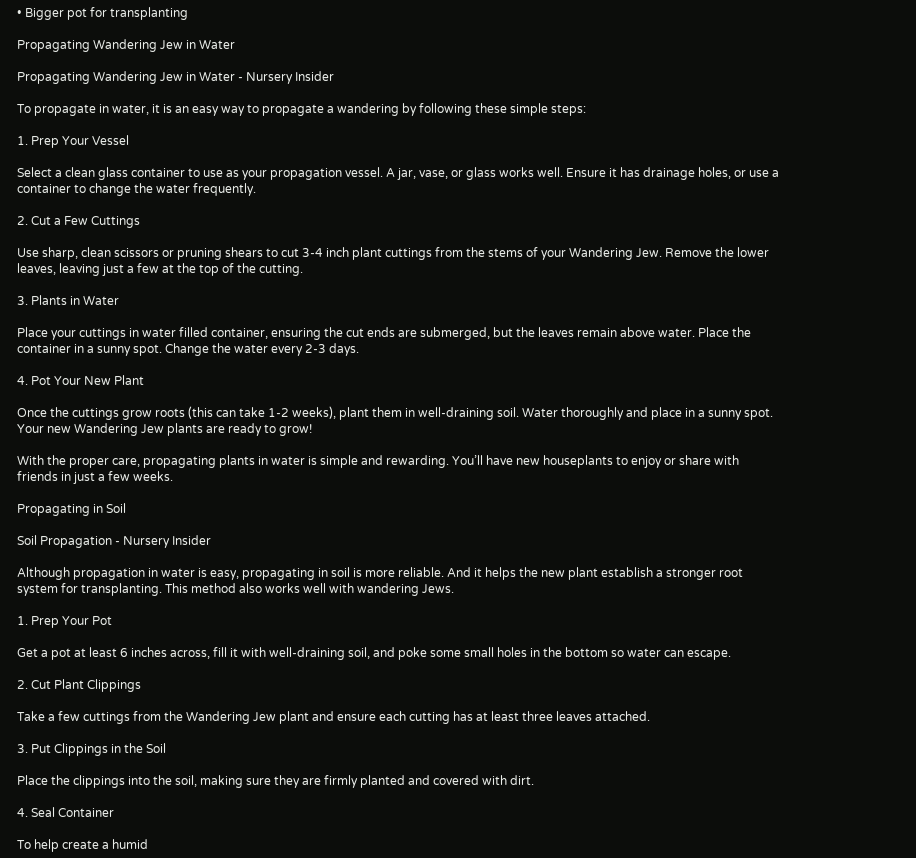• Bigger pot for transplanting

Propagating Wandering Jew in Water

Propagating Wandering Jew in Water - Nursery Insider

To propagate in water, it is an easy way to propagate a wandering by following these simple steps:

1. Prep Your Vessel

Select a clean glass container to use as your propagation vessel. A jar, vase, or glass works well. Ensure it has drainage holes, or use a container to change the water frequently.

2. Cut a Few Cuttings

Use sharp, clean scissors or pruning shears to cut 3-4 inch plant cuttings from the stems of your Wandering Jew. Remove the lower leaves, leaving just a few at the top of the cutting.

3. Plants in Water

Place your cuttings in water filled container, ensuring the cut ends are submerged, but the leaves remain above water. Place the container in a sunny spot. Change the water every 2-3 days.

4. Pot Your New Plant

Once the cuttings grow roots (this can take 1-2 weeks), plant them in well-draining soil. Water thoroughly and place in a sunny spot. Your new Wandering Jew plants are ready to grow!

With the proper care, propagating plants in water is simple and rewarding. You’ll have new houseplants to enjoy or share with friends in just a few weeks.

Propagating in Soil

Soil Propagation - Nursery Insider

Although propagation in water is easy, propagating in soil is more reliable. And it helps the new plant establish a stronger root system for transplanting. This method also works well with wandering Jews.

1. Prep Your Pot

Get a pot at least 6 inches across, fill it with well-draining soil, and poke some small holes in the bottom so water can escape.

2. Cut Plant Clippings

Take a few cuttings from the Wandering Jew plant and ensure each cutting has at least three leaves attached.

3. Put Clippings in the Soil

Place the clippings into the soil, making sure they are firmly planted and covered with dirt.

4. Seal Container

To help create a humid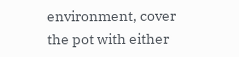environment, cover the pot with either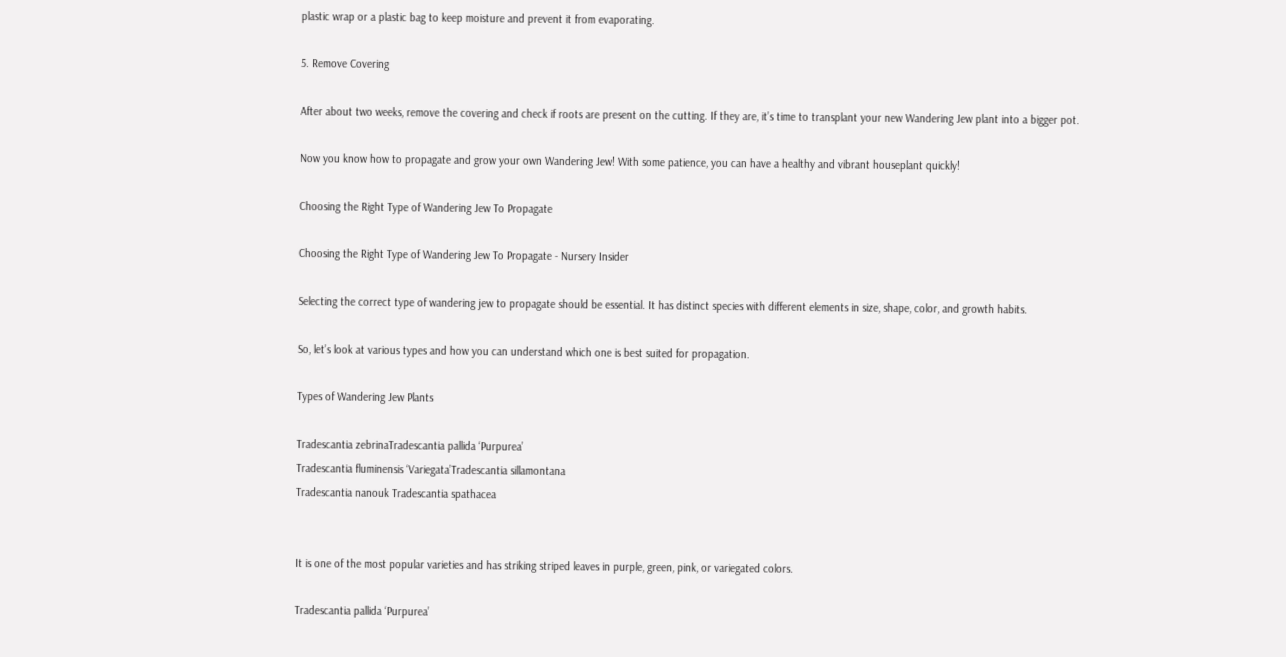plastic wrap or a plastic bag to keep moisture and prevent it from evaporating.

5. Remove Covering

After about two weeks, remove the covering and check if roots are present on the cutting. If they are, it’s time to transplant your new Wandering Jew plant into a bigger pot.

Now you know how to propagate and grow your own Wandering Jew! With some patience, you can have a healthy and vibrant houseplant quickly!

Choosing the Right Type of Wandering Jew To Propagate

Choosing the Right Type of Wandering Jew To Propagate - Nursery Insider

Selecting the correct type of wandering jew to propagate should be essential. It has distinct species with different elements in size, shape, color, and growth habits.

So, let’s look at various types and how you can understand which one is best suited for propagation.

Types of Wandering Jew Plants

Tradescantia zebrinaTradescantia pallida ‘Purpurea’
Tradescantia fluminensis ‘Variegata’Tradescantia sillamontana
Tradescantia nanouk Tradescantia spathacea


It is one of the most popular varieties and has striking striped leaves in purple, green, pink, or variegated colors.

Tradescantia pallida ‘Purpurea’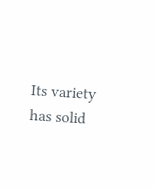Its variety has solid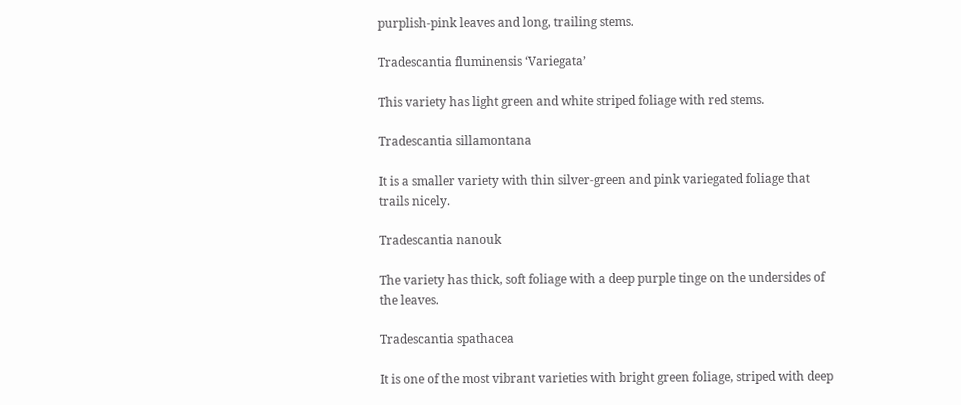purplish-pink leaves and long, trailing stems.

Tradescantia fluminensis ‘Variegata’

This variety has light green and white striped foliage with red stems.

Tradescantia sillamontana

It is a smaller variety with thin silver-green and pink variegated foliage that trails nicely.

Tradescantia nanouk

The variety has thick, soft foliage with a deep purple tinge on the undersides of the leaves.

Tradescantia spathacea

It is one of the most vibrant varieties with bright green foliage, striped with deep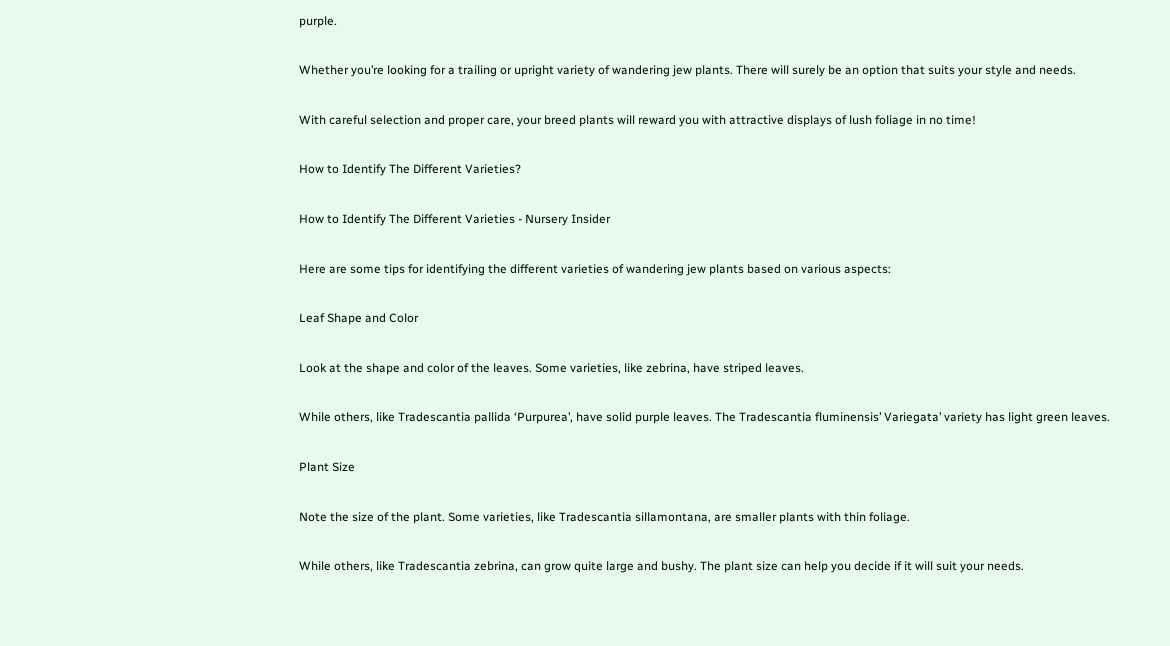purple.

Whether you’re looking for a trailing or upright variety of wandering jew plants. There will surely be an option that suits your style and needs.

With careful selection and proper care, your breed plants will reward you with attractive displays of lush foliage in no time!

How to Identify The Different Varieties?

How to Identify The Different Varieties - Nursery Insider

Here are some tips for identifying the different varieties of wandering jew plants based on various aspects:

Leaf Shape and Color

Look at the shape and color of the leaves. Some varieties, like zebrina, have striped leaves.

While others, like Tradescantia pallida ‘Purpurea’, have solid purple leaves. The Tradescantia fluminensis’ Variegata’ variety has light green leaves.

Plant Size

Note the size of the plant. Some varieties, like Tradescantia sillamontana, are smaller plants with thin foliage.

While others, like Tradescantia zebrina, can grow quite large and bushy. The plant size can help you decide if it will suit your needs.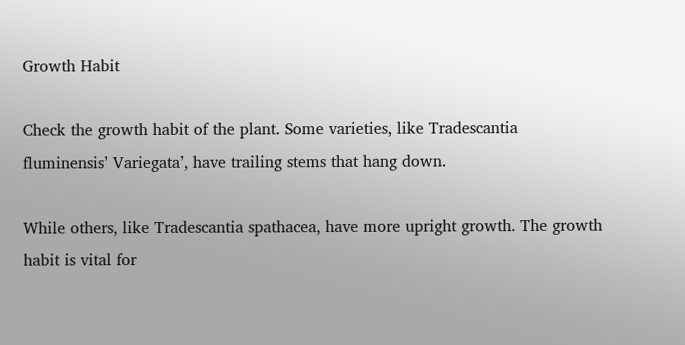Growth Habit

Check the growth habit of the plant. Some varieties, like Tradescantia fluminensis’ Variegata’, have trailing stems that hang down.

While others, like Tradescantia spathacea, have more upright growth. The growth habit is vital for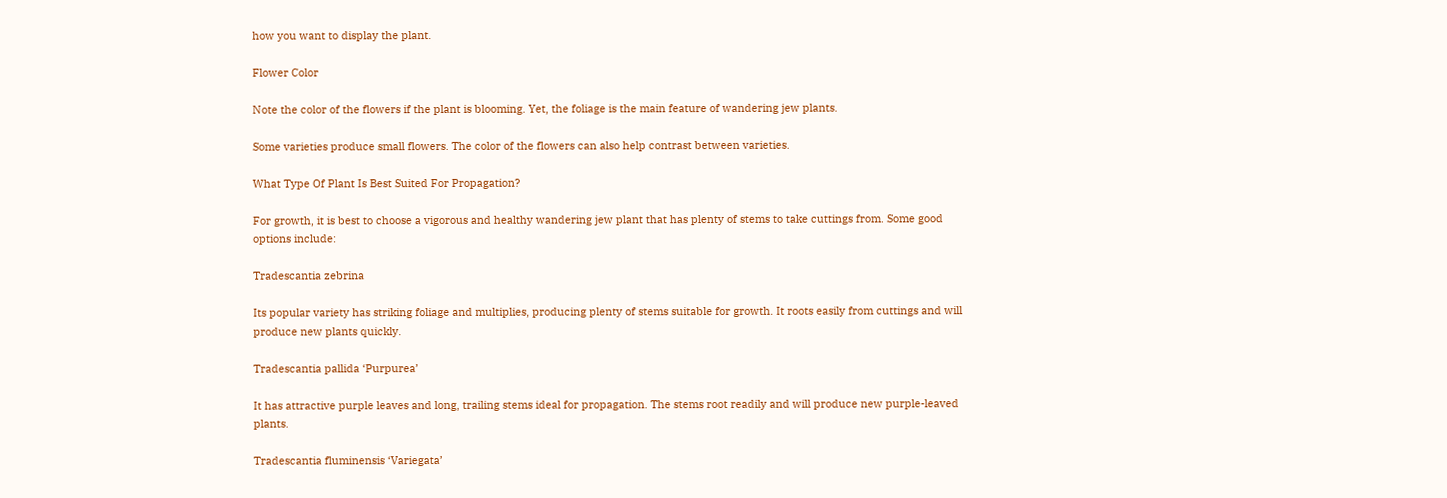how you want to display the plant.

Flower Color

Note the color of the flowers if the plant is blooming. Yet, the foliage is the main feature of wandering jew plants.

Some varieties produce small flowers. The color of the flowers can also help contrast between varieties.

What Type Of Plant Is Best Suited For Propagation?

For growth, it is best to choose a vigorous and healthy wandering jew plant that has plenty of stems to take cuttings from. Some good options include:

Tradescantia zebrina

Its popular variety has striking foliage and multiplies, producing plenty of stems suitable for growth. It roots easily from cuttings and will produce new plants quickly.

Tradescantia pallida ‘Purpurea’

It has attractive purple leaves and long, trailing stems ideal for propagation. The stems root readily and will produce new purple-leaved plants.

Tradescantia fluminensis ‘Variegata’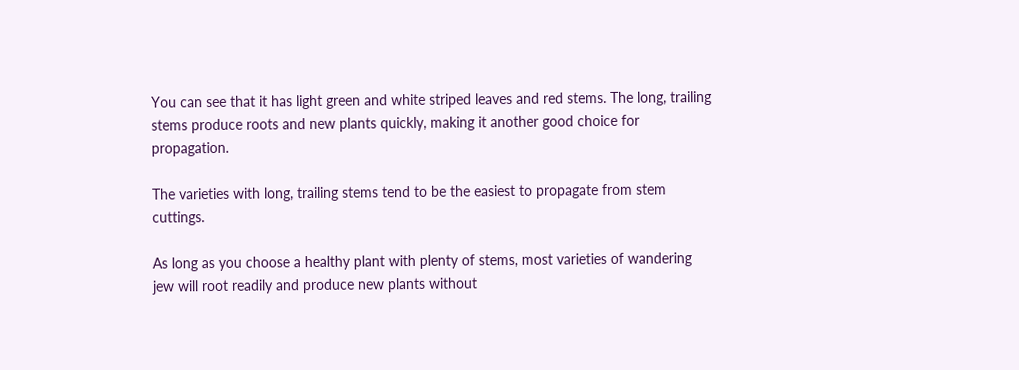You can see that it has light green and white striped leaves and red stems. The long, trailing stems produce roots and new plants quickly, making it another good choice for propagation.

The varieties with long, trailing stems tend to be the easiest to propagate from stem cuttings.

As long as you choose a healthy plant with plenty of stems, most varieties of wandering jew will root readily and produce new plants without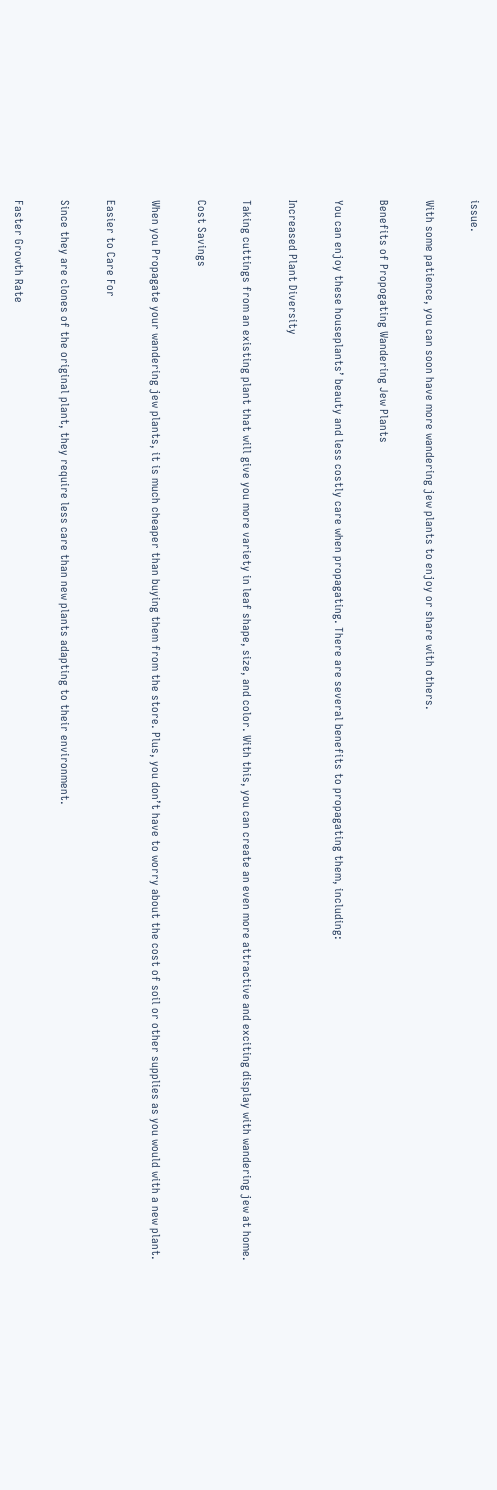issue.

With some patience, you can soon have more wandering jew plants to enjoy or share with others.

Benefits of Propogating Wandering Jew Plants

You can enjoy these houseplants’ beauty and less costly care when propagating. There are several benefits to propagating them, including:

Increased Plant Diversity

Taking cuttings from an existing plant that will give you more variety in leaf shape, size, and color. With this, you can create an even more attractive and exciting display with wandering jew at home.

Cost Savings

When you Propagate your wandering jew plants, it is much cheaper than buying them from the store. Plus, you don’t have to worry about the cost of soil or other supplies as you would with a new plant.

Easier to Care For

Since they are clones of the original plant, they require less care than new plants adapting to their environment.

Faster Growth Rate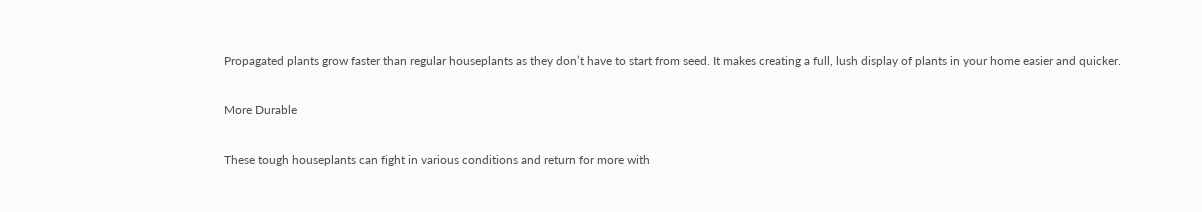Propagated plants grow faster than regular houseplants as they don’t have to start from seed. It makes creating a full, lush display of plants in your home easier and quicker.

More Durable

These tough houseplants can fight in various conditions and return for more with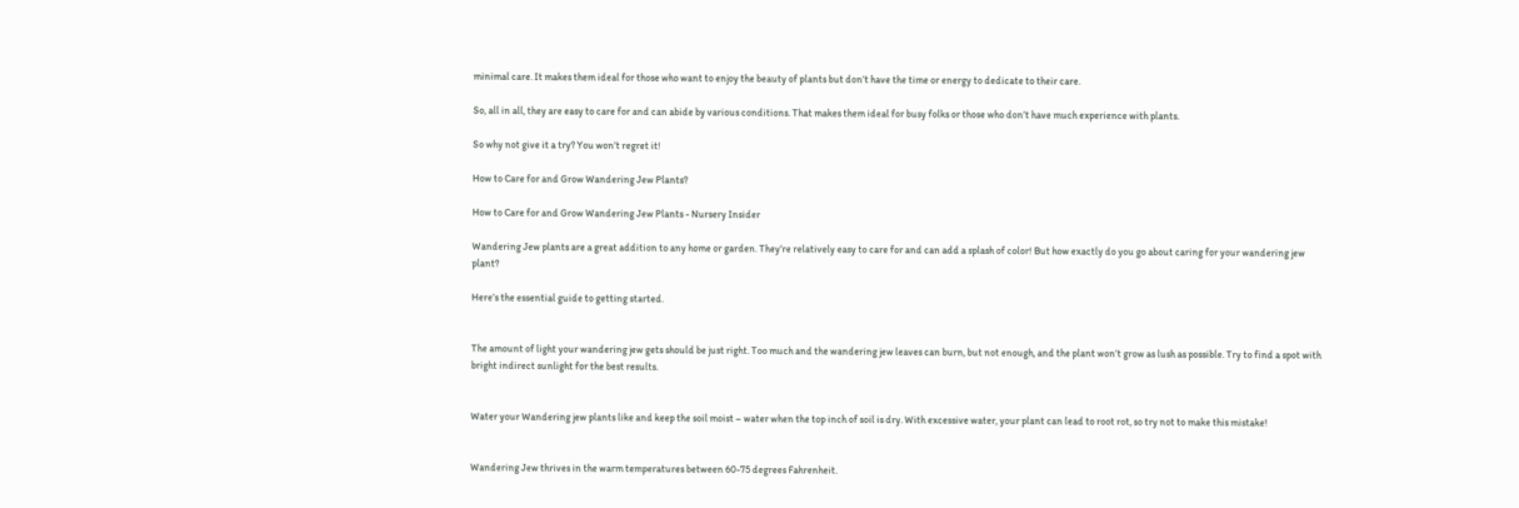minimal care. It makes them ideal for those who want to enjoy the beauty of plants but don’t have the time or energy to dedicate to their care.

So, all in all, they are easy to care for and can abide by various conditions. That makes them ideal for busy folks or those who don’t have much experience with plants.

So why not give it a try? You won’t regret it!

How to Care for and Grow Wandering Jew Plants?

How to Care for and Grow Wandering Jew Plants - Nursery Insider

Wandering Jew plants are a great addition to any home or garden. They’re relatively easy to care for and can add a splash of color! But how exactly do you go about caring for your wandering jew plant?

Here’s the essential guide to getting started.


The amount of light your wandering jew gets should be just right. Too much and the wandering jew leaves can burn, but not enough, and the plant won’t grow as lush as possible. Try to find a spot with bright indirect sunlight for the best results.


Water your Wandering jew plants like and keep the soil moist – water when the top inch of soil is dry. With excessive water, your plant can lead to root rot, so try not to make this mistake!


Wandering Jew thrives in the warm temperatures between 60-75 degrees Fahrenheit.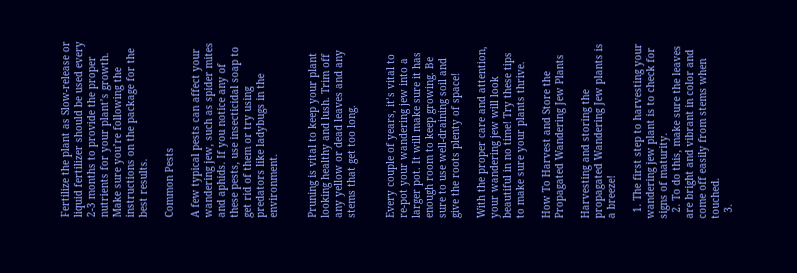Fertilize the plant as Slow-release or liquid fertilizer should be used every 2-3 months to provide the proper nutrients for your plant’s growth. Make sure you’re following the instructions on the package for the best results.

Common Pests

A few typical pests can affect your wandering jew, such as spider mites and aphids. If you notice any of these pests, use insecticidal soap to get rid of them or try using predators like ladybugs in the environment.


Pruning is vital to keep your plant looking healthy and lush. Trim off any yellow or dead leaves and any stems that get too long.


Every couple of years, it’s vital to re-pot your wandering jew into a larger pot. It will make sure it has enough room to keep growing. Be sure to use well-draining soil and give the roots plenty of space!

With the proper care and attention, your wandering jew will look beautiful in no time! Try these tips to make sure your plants thrive.

How To Harvest and Store the Propagated Wandering Jew Plants

Harvesting and storing the propagated Wandering Jew plants is a breeze!

  1. The first step to harvesting your wandering jew plant is to check for signs of maturity.
  2. To do this, make sure the leaves are bright and vibrant in color and come off easily from stems when touched.
  3.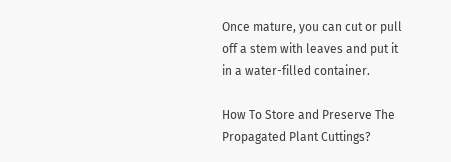Once mature, you can cut or pull off a stem with leaves and put it in a water-filled container.

How To Store and Preserve The Propagated Plant Cuttings?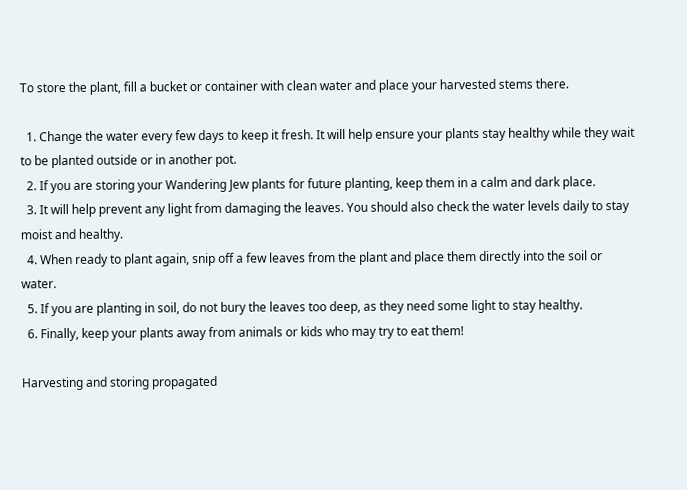To store the plant, fill a bucket or container with clean water and place your harvested stems there.

  1. Change the water every few days to keep it fresh. It will help ensure your plants stay healthy while they wait to be planted outside or in another pot.
  2. If you are storing your Wandering Jew plants for future planting, keep them in a calm and dark place.
  3. It will help prevent any light from damaging the leaves. You should also check the water levels daily to stay moist and healthy.
  4. When ready to plant again, snip off a few leaves from the plant and place them directly into the soil or water.
  5. If you are planting in soil, do not bury the leaves too deep, as they need some light to stay healthy.
  6. Finally, keep your plants away from animals or kids who may try to eat them!

Harvesting and storing propagated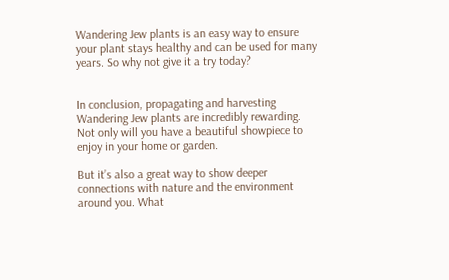Wandering Jew plants is an easy way to ensure your plant stays healthy and can be used for many years. So why not give it a try today?


In conclusion, propagating and harvesting Wandering Jew plants are incredibly rewarding. Not only will you have a beautiful showpiece to enjoy in your home or garden.

But it’s also a great way to show deeper connections with nature and the environment around you. What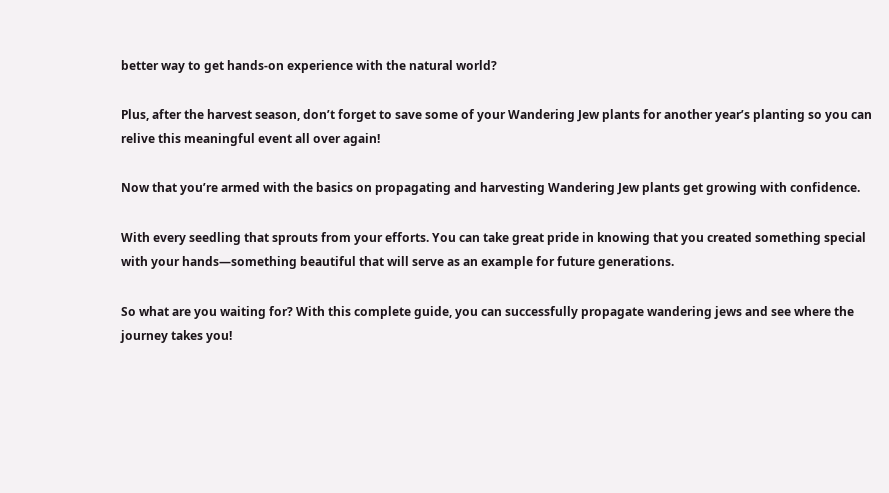better way to get hands-on experience with the natural world?

Plus, after the harvest season, don’t forget to save some of your Wandering Jew plants for another year’s planting so you can relive this meaningful event all over again!

Now that you’re armed with the basics on propagating and harvesting Wandering Jew plants get growing with confidence.

With every seedling that sprouts from your efforts. You can take great pride in knowing that you created something special with your hands—something beautiful that will serve as an example for future generations.

So what are you waiting for? With this complete guide, you can successfully propagate wandering jews and see where the journey takes you!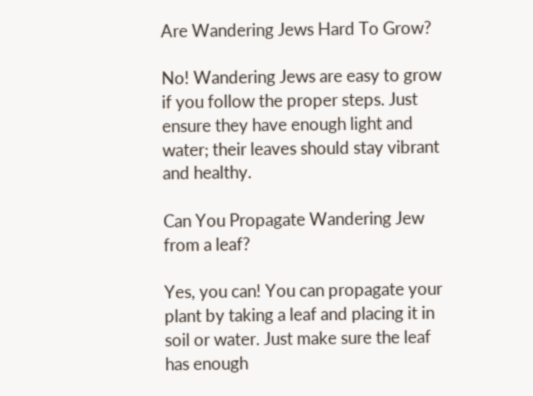Are Wandering Jews Hard To Grow?

No! Wandering Jews are easy to grow if you follow the proper steps. Just ensure they have enough light and water; their leaves should stay vibrant and healthy.

Can You Propagate Wandering Jew from a leaf?

Yes, you can! You can propagate your plant by taking a leaf and placing it in soil or water. Just make sure the leaf has enough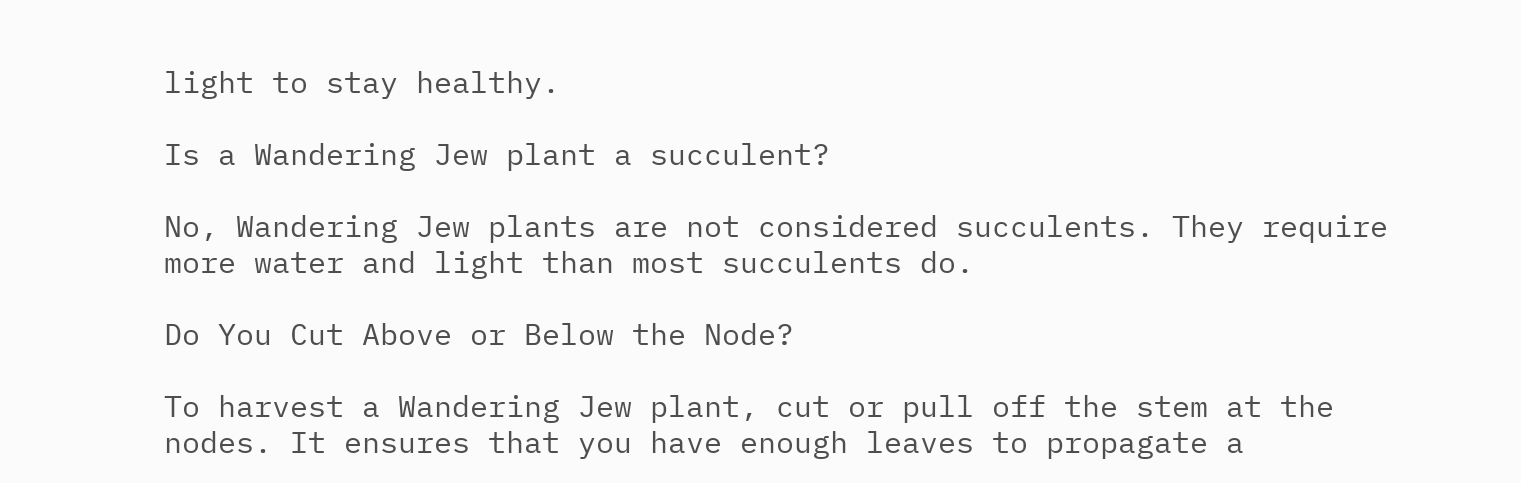light to stay healthy.

Is a Wandering Jew plant a succulent?

No, Wandering Jew plants are not considered succulents. They require more water and light than most succulents do.

Do You Cut Above or Below the Node?

To harvest a Wandering Jew plant, cut or pull off the stem at the nodes. It ensures that you have enough leaves to propagate a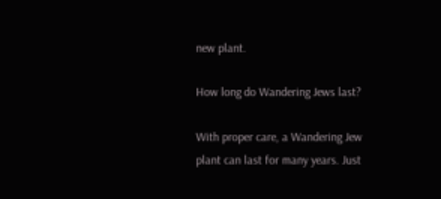new plant.

How long do Wandering Jews last?

With proper care, a Wandering Jew plant can last for many years. Just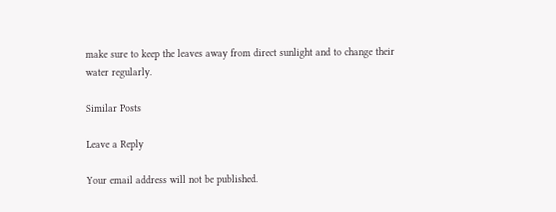make sure to keep the leaves away from direct sunlight and to change their water regularly.

Similar Posts

Leave a Reply

Your email address will not be published.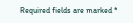Required fields are marked *